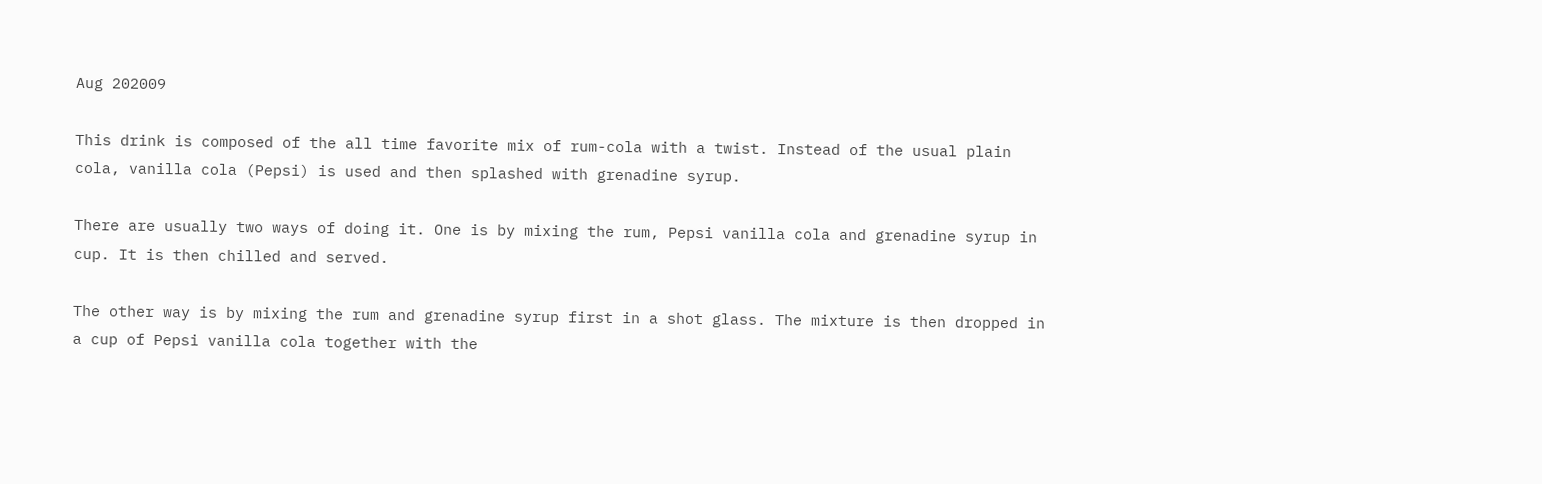Aug 202009

This drink is composed of the all time favorite mix of rum-cola with a twist. Instead of the usual plain cola, vanilla cola (Pepsi) is used and then splashed with grenadine syrup.

There are usually two ways of doing it. One is by mixing the rum, Pepsi vanilla cola and grenadine syrup in cup. It is then chilled and served.

The other way is by mixing the rum and grenadine syrup first in a shot glass. The mixture is then dropped in a cup of Pepsi vanilla cola together with the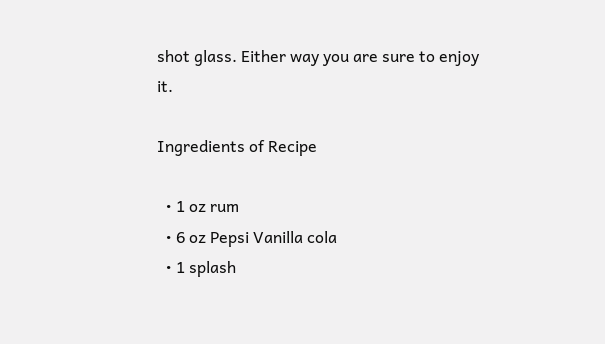shot glass. Either way you are sure to enjoy it.

Ingredients of Recipe

  • 1 oz rum
  • 6 oz Pepsi Vanilla cola
  • 1 splash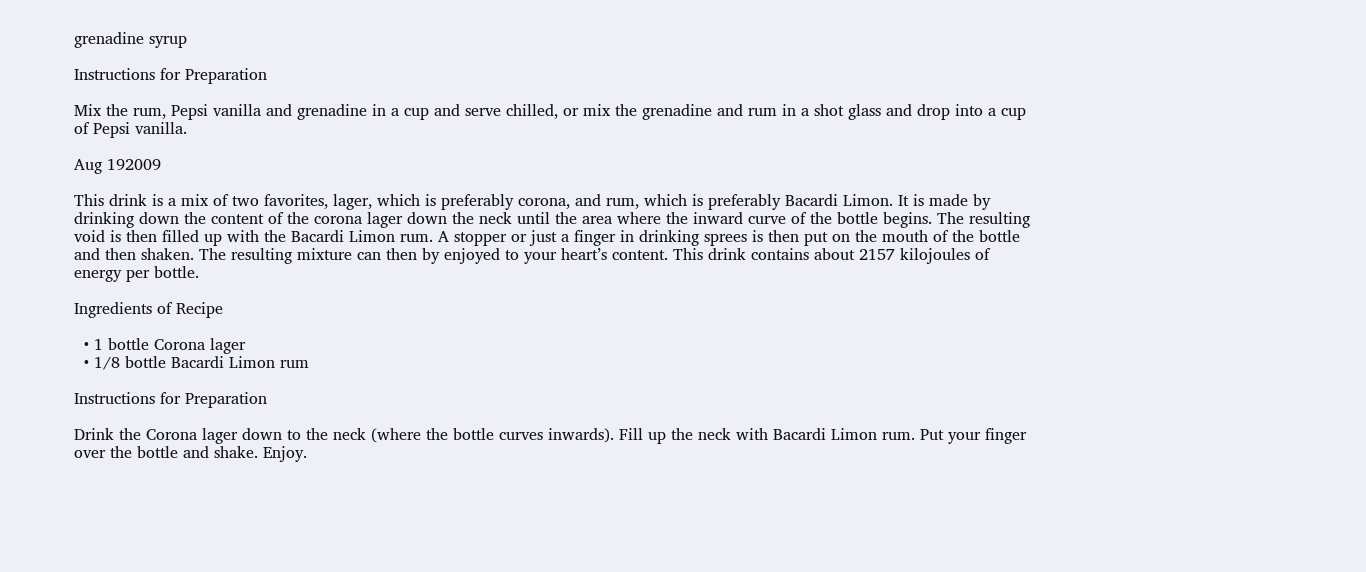grenadine syrup

Instructions for Preparation

Mix the rum, Pepsi vanilla and grenadine in a cup and serve chilled, or mix the grenadine and rum in a shot glass and drop into a cup of Pepsi vanilla.

Aug 192009

This drink is a mix of two favorites, lager, which is preferably corona, and rum, which is preferably Bacardi Limon. It is made by drinking down the content of the corona lager down the neck until the area where the inward curve of the bottle begins. The resulting void is then filled up with the Bacardi Limon rum. A stopper or just a finger in drinking sprees is then put on the mouth of the bottle and then shaken. The resulting mixture can then by enjoyed to your heart’s content. This drink contains about 2157 kilojoules of energy per bottle.

Ingredients of Recipe

  • 1 bottle Corona lager
  • 1/8 bottle Bacardi Limon rum

Instructions for Preparation

Drink the Corona lager down to the neck (where the bottle curves inwards). Fill up the neck with Bacardi Limon rum. Put your finger over the bottle and shake. Enjoy.